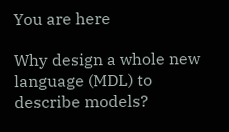You are here

Why design a whole new language (MDL) to describe models?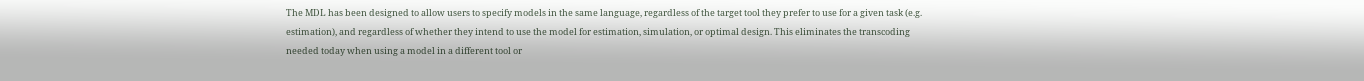The MDL has been designed to allow users to specify models in the same language, regardless of the target tool they prefer to use for a given task (e.g. estimation), and regardless of whether they intend to use the model for estimation, simulation, or optimal design. This eliminates the transcoding needed today when using a model in a different tool or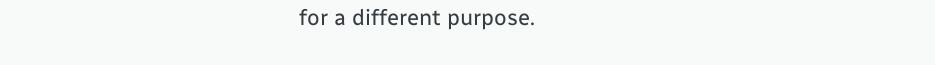for a different purpose.